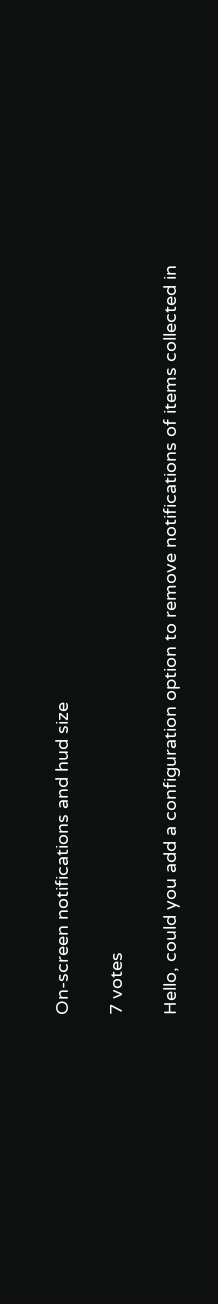On-screen notifications and hud size

7 votes

Hello, could you add a configuration option to remove notifications of items collected in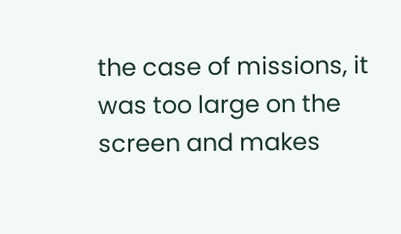the case of missions, it was too large on the screen and makes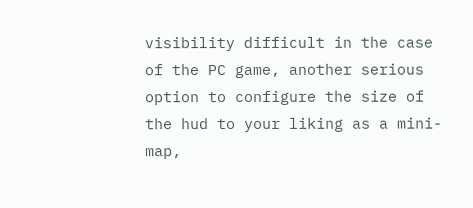visibility difficult in the case of the PC game, another serious option to configure the size of the hud to your liking as a mini-map,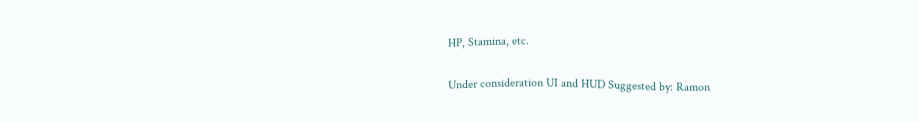HP, Stamina, etc.

Under consideration UI and HUD Suggested by: Ramon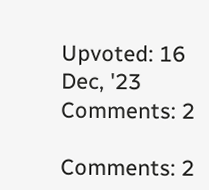Upvoted: 16 Dec, '23 Comments: 2

Comments: 2